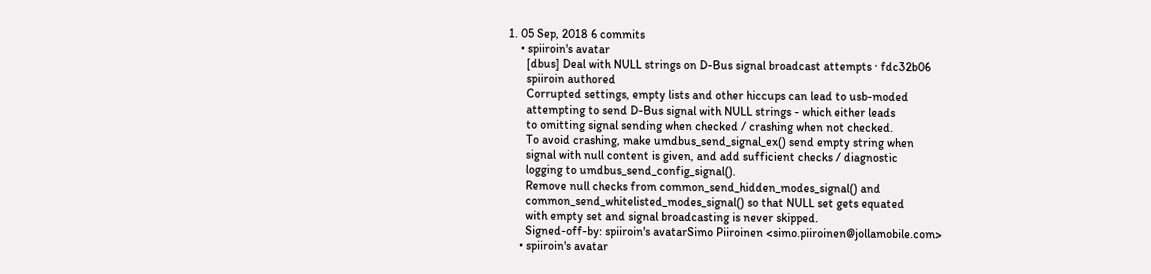1. 05 Sep, 2018 6 commits
    • spiiroin's avatar
      [dbus] Deal with NULL strings on D-Bus signal broadcast attempts · fdc32b06
      spiiroin authored
      Corrupted settings, empty lists and other hiccups can lead to usb-moded
      attempting to send D-Bus signal with NULL strings - which either leads
      to omitting signal sending when checked / crashing when not checked.
      To avoid crashing, make umdbus_send_signal_ex() send empty string when
      signal with null content is given, and add sufficient checks / diagnostic
      logging to umdbus_send_config_signal().
      Remove null checks from common_send_hidden_modes_signal() and
      common_send_whitelisted_modes_signal() so that NULL set gets equated
      with empty set and signal broadcasting is never skipped.
      Signed-off-by: spiiroin's avatarSimo Piiroinen <simo.piiroinen@jollamobile.com>
    • spiiroin's avatar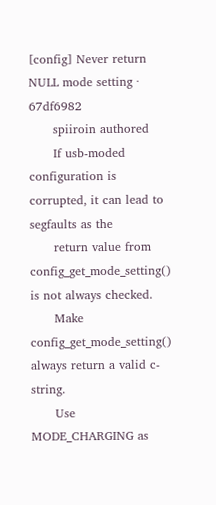[config] Never return NULL mode setting · 67df6982
      spiiroin authored
      If usb-moded configuration is corrupted, it can lead to segfaults as the
      return value from config_get_mode_setting() is not always checked.
      Make config_get_mode_setting() always return a valid c-string.
      Use MODE_CHARGING as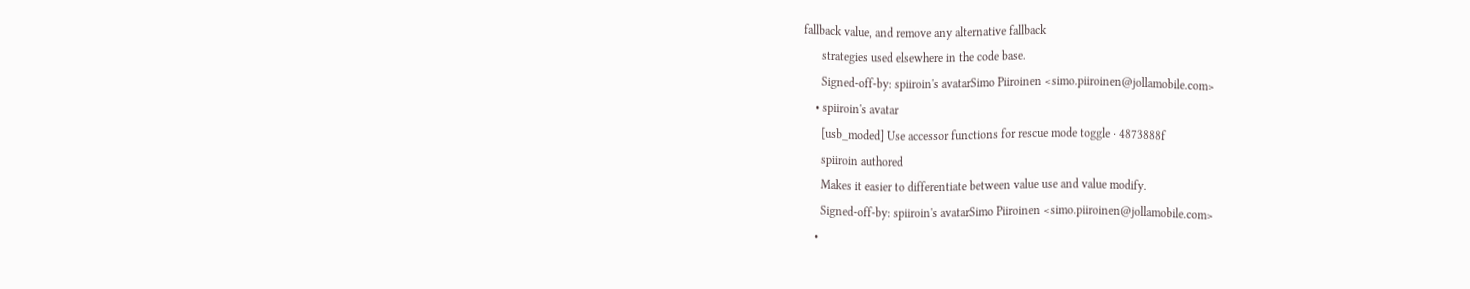fallback value, and remove any alternative fallback
      strategies used elsewhere in the code base.
      Signed-off-by: spiiroin's avatarSimo Piiroinen <simo.piiroinen@jollamobile.com>
    • spiiroin's avatar
      [usb_moded] Use accessor functions for rescue mode toggle · 4873888f
      spiiroin authored
      Makes it easier to differentiate between value use and value modify.
      Signed-off-by: spiiroin's avatarSimo Piiroinen <simo.piiroinen@jollamobile.com>
    •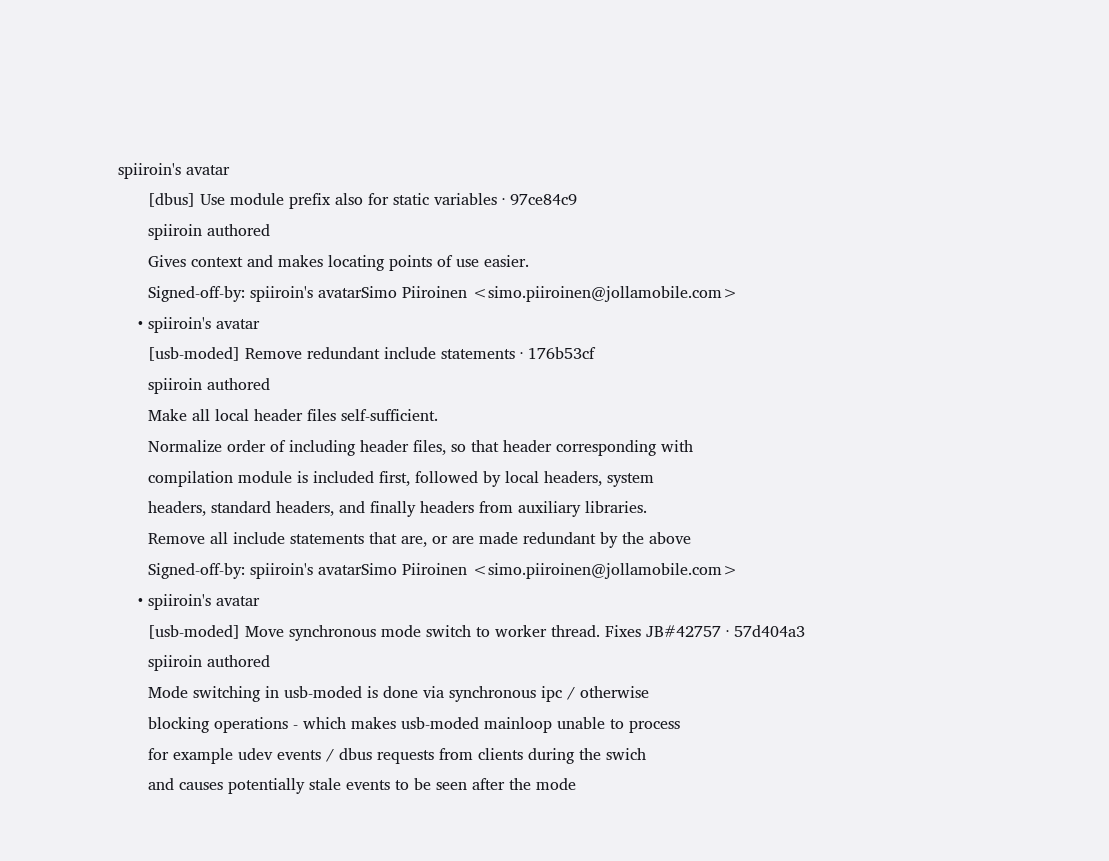spiiroin's avatar
      [dbus] Use module prefix also for static variables · 97ce84c9
      spiiroin authored
      Gives context and makes locating points of use easier.
      Signed-off-by: spiiroin's avatarSimo Piiroinen <simo.piiroinen@jollamobile.com>
    • spiiroin's avatar
      [usb-moded] Remove redundant include statements · 176b53cf
      spiiroin authored
      Make all local header files self-sufficient.
      Normalize order of including header files, so that header corresponding with
      compilation module is included first, followed by local headers, system
      headers, standard headers, and finally headers from auxiliary libraries.
      Remove all include statements that are, or are made redundant by the above
      Signed-off-by: spiiroin's avatarSimo Piiroinen <simo.piiroinen@jollamobile.com>
    • spiiroin's avatar
      [usb-moded] Move synchronous mode switch to worker thread. Fixes JB#42757 · 57d404a3
      spiiroin authored
      Mode switching in usb-moded is done via synchronous ipc / otherwise
      blocking operations - which makes usb-moded mainloop unable to process
      for example udev events / dbus requests from clients during the swich
      and causes potentially stale events to be seen after the mode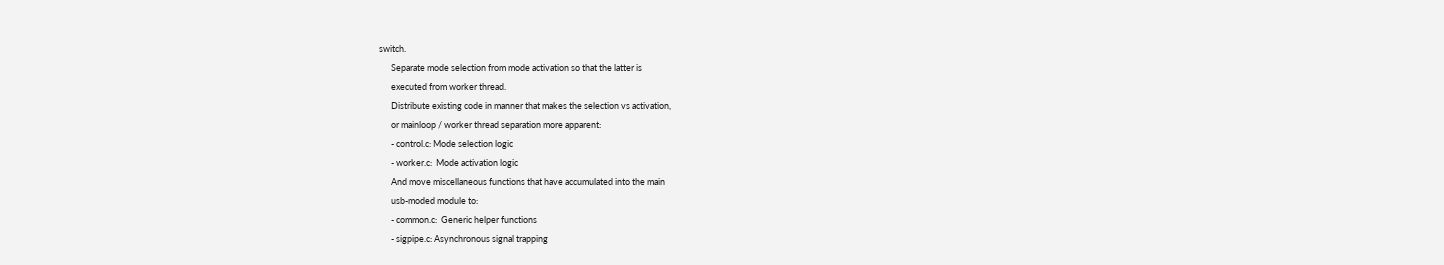switch.
      Separate mode selection from mode activation so that the latter is
      executed from worker thread.
      Distribute existing code in manner that makes the selection vs activation,
      or mainloop / worker thread separation more apparent:
      - control.c: Mode selection logic
      - worker.c:  Mode activation logic
      And move miscellaneous functions that have accumulated into the main
      usb-moded module to:
      - common.c:  Generic helper functions
      - sigpipe.c: Asynchronous signal trapping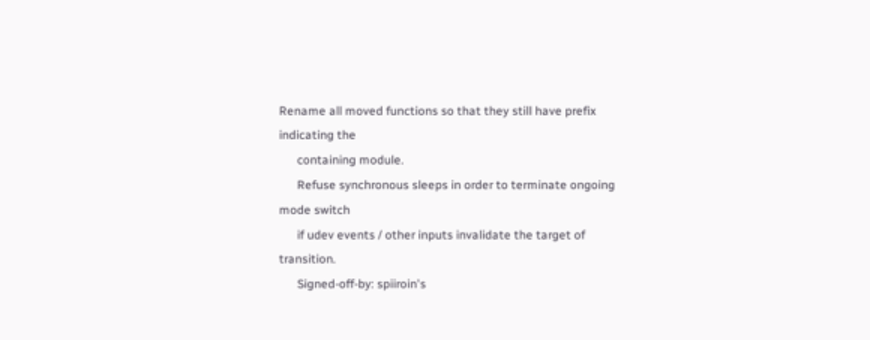Rename all moved functions so that they still have prefix indicating the
      containing module.
      Refuse synchronous sleeps in order to terminate ongoing mode switch
      if udev events / other inputs invalidate the target of transition.
      Signed-off-by: spiiroin's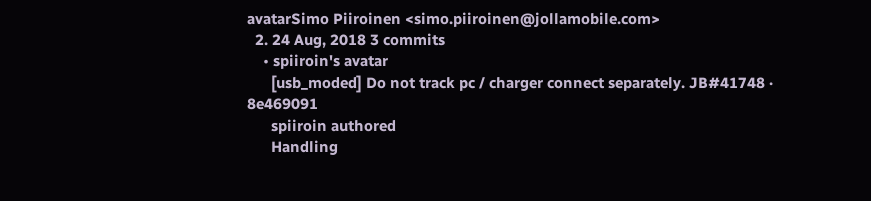avatarSimo Piiroinen <simo.piiroinen@jollamobile.com>
  2. 24 Aug, 2018 3 commits
    • spiiroin's avatar
      [usb_moded] Do not track pc / charger connect separately. JB#41748 · 8e469091
      spiiroin authored
      Handling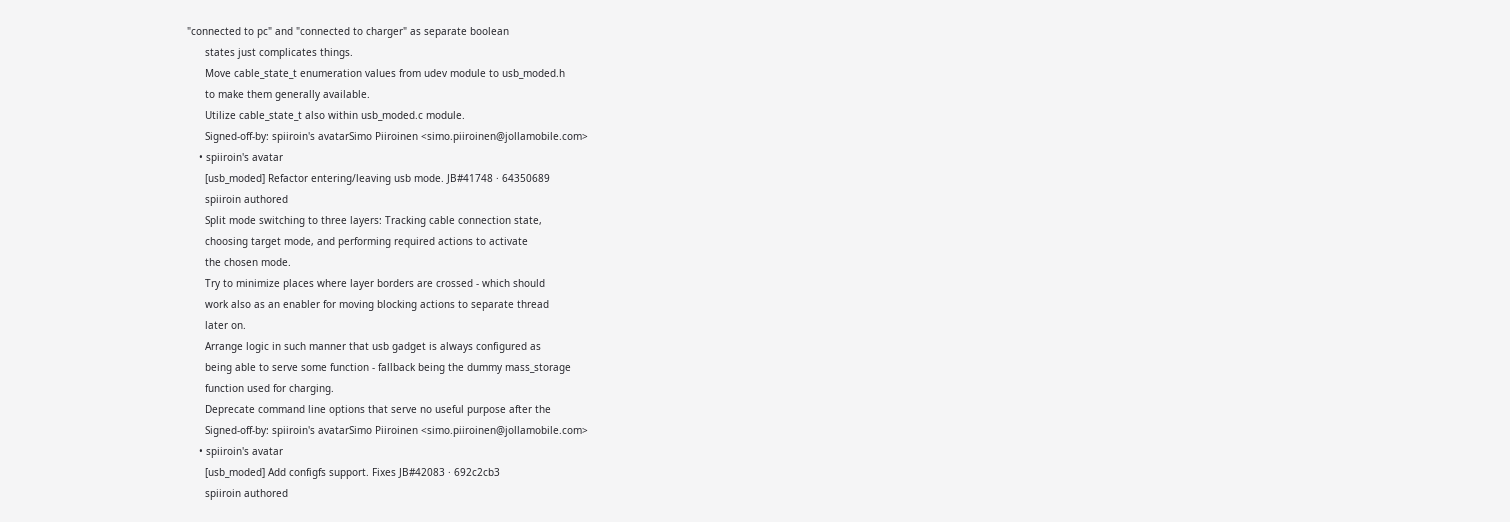"connected to pc" and "connected to charger" as separate boolean
      states just complicates things.
      Move cable_state_t enumeration values from udev module to usb_moded.h
      to make them generally available.
      Utilize cable_state_t also within usb_moded.c module.
      Signed-off-by: spiiroin's avatarSimo Piiroinen <simo.piiroinen@jollamobile.com>
    • spiiroin's avatar
      [usb_moded] Refactor entering/leaving usb mode. JB#41748 · 64350689
      spiiroin authored
      Split mode switching to three layers: Tracking cable connection state,
      choosing target mode, and performing required actions to activate
      the chosen mode.
      Try to minimize places where layer borders are crossed - which should
      work also as an enabler for moving blocking actions to separate thread
      later on.
      Arrange logic in such manner that usb gadget is always configured as
      being able to serve some function - fallback being the dummy mass_storage
      function used for charging.
      Deprecate command line options that serve no useful purpose after the
      Signed-off-by: spiiroin's avatarSimo Piiroinen <simo.piiroinen@jollamobile.com>
    • spiiroin's avatar
      [usb_moded] Add configfs support. Fixes JB#42083 · 692c2cb3
      spiiroin authored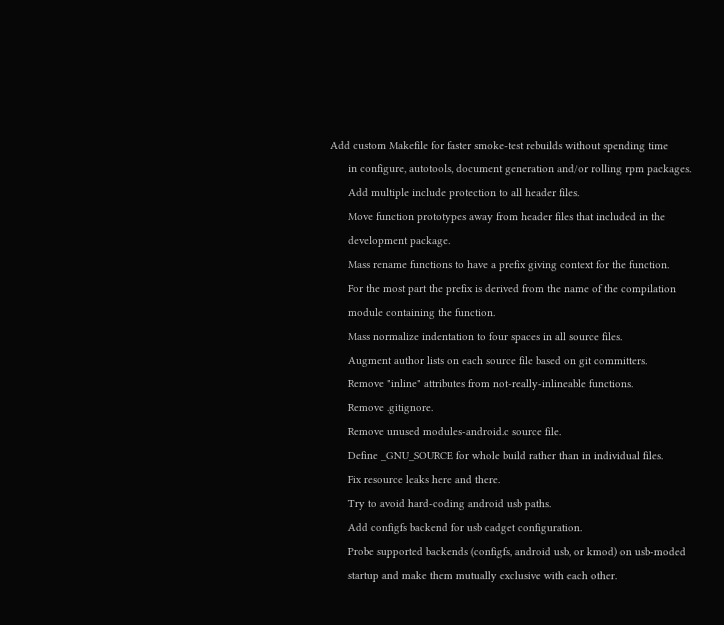Add custom Makefile for faster smoke-test rebuilds without spending time
      in configure, autotools, document generation and/or rolling rpm packages.
      Add multiple include protection to all header files.
      Move function prototypes away from header files that included in the
      development package.
      Mass rename functions to have a prefix giving context for the function.
      For the most part the prefix is derived from the name of the compilation
      module containing the function.
      Mass normalize indentation to four spaces in all source files.
      Augment author lists on each source file based on git committers.
      Remove "inline" attributes from not-really-inlineable functions.
      Remove .gitignore.
      Remove unused modules-android.c source file.
      Define _GNU_SOURCE for whole build rather than in individual files.
      Fix resource leaks here and there.
      Try to avoid hard-coding android usb paths.
      Add configfs backend for usb cadget configuration.
      Probe supported backends (configfs, android usb, or kmod) on usb-moded
      startup and make them mutually exclusive with each other.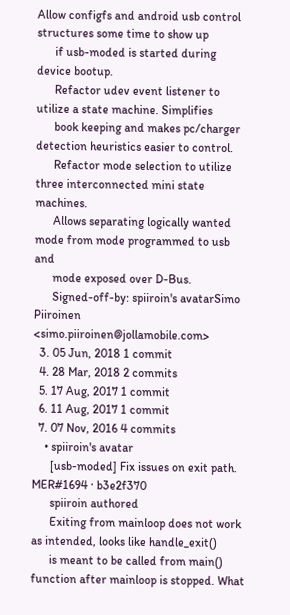Allow configfs and android usb control structures some time to show up
      if usb-moded is started during device bootup.
      Refactor udev event listener to utilize a state machine. Simplifies
      book keeping and makes pc/charger detection heuristics easier to control.
      Refactor mode selection to utilize three interconnected mini state machines.
      Allows separating logically wanted mode from mode programmed to usb and
      mode exposed over D-Bus.
      Signed-off-by: spiiroin's avatarSimo Piiroinen <simo.piiroinen@jollamobile.com>
  3. 05 Jun, 2018 1 commit
  4. 28 Mar, 2018 2 commits
  5. 17 Aug, 2017 1 commit
  6. 11 Aug, 2017 1 commit
  7. 07 Nov, 2016 4 commits
    • spiiroin's avatar
      [usb-moded] Fix issues on exit path. MER#1694 · b3e2f370
      spiiroin authored
      Exiting from mainloop does not work as intended, looks like handle_exit()
      is meant to be called from main() function after mainloop is stopped. What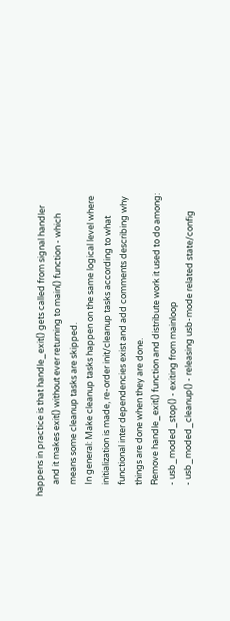happens in practice is that handle_exit() gets called from signal handler
      and it makes exit() without ever returning to main() function - which
      means some cleanup tasks are skipped.
      In general: Make cleanup tasks happen on the same logical level where
      initialization is made, re-order init/cleanup tasks according to what
      functional inter dependencies exist and add comments describing why
      things are done when they are done.
      Remove handle_exit() function and distribute work it used to do among:
      - usb_moded_stop() - exiting from mainloop
      - usb_moded_cleanup() - releasing usb-mode related state/config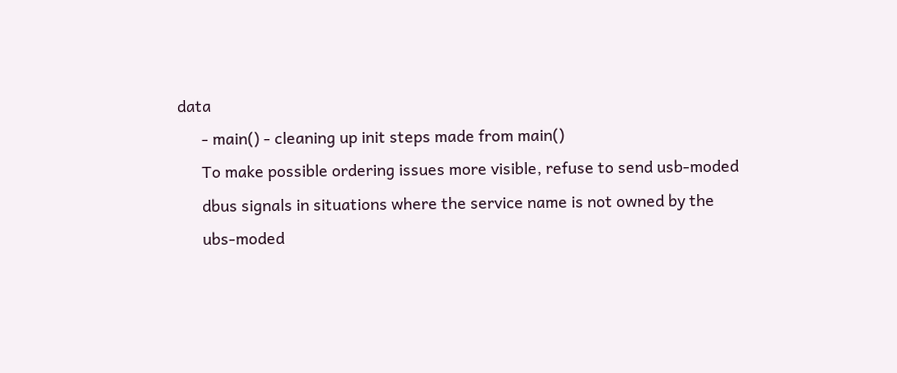data
      - main() - cleaning up init steps made from main()
      To make possible ordering issues more visible, refuse to send usb-moded
      dbus signals in situations where the service name is not owned by the
      ubs-moded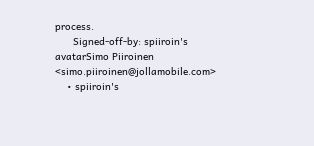process.
      Signed-off-by: spiiroin's avatarSimo Piiroinen <simo.piiroinen@jollamobile.com>
    • spiiroin's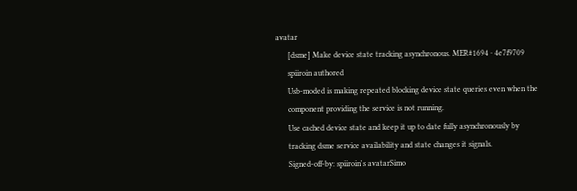avatar
      [dsme] Make device state tracking asynchronous. MER#1694 · 4e7f9709
      spiiroin authored
      Usb-moded is making repeated blocking device state queries even when the
      component providing the service is not running.
      Use cached device state and keep it up to date fully asynchronously by
      tracking dsme service availability and state changes it signals.
      Signed-off-by: spiiroin's avatarSimo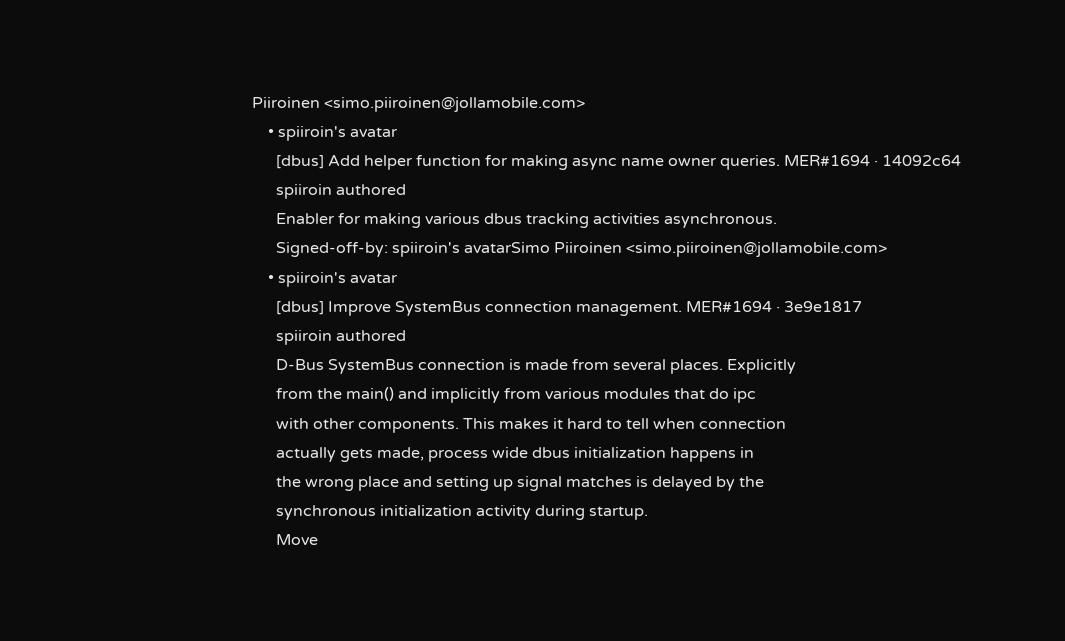Piiroinen <simo.piiroinen@jollamobile.com>
    • spiiroin's avatar
      [dbus] Add helper function for making async name owner queries. MER#1694 · 14092c64
      spiiroin authored
      Enabler for making various dbus tracking activities asynchronous.
      Signed-off-by: spiiroin's avatarSimo Piiroinen <simo.piiroinen@jollamobile.com>
    • spiiroin's avatar
      [dbus] Improve SystemBus connection management. MER#1694 · 3e9e1817
      spiiroin authored
      D-Bus SystemBus connection is made from several places. Explicitly
      from the main() and implicitly from various modules that do ipc
      with other components. This makes it hard to tell when connection
      actually gets made, process wide dbus initialization happens in
      the wrong place and setting up signal matches is delayed by the
      synchronous initialization activity during startup.
      Move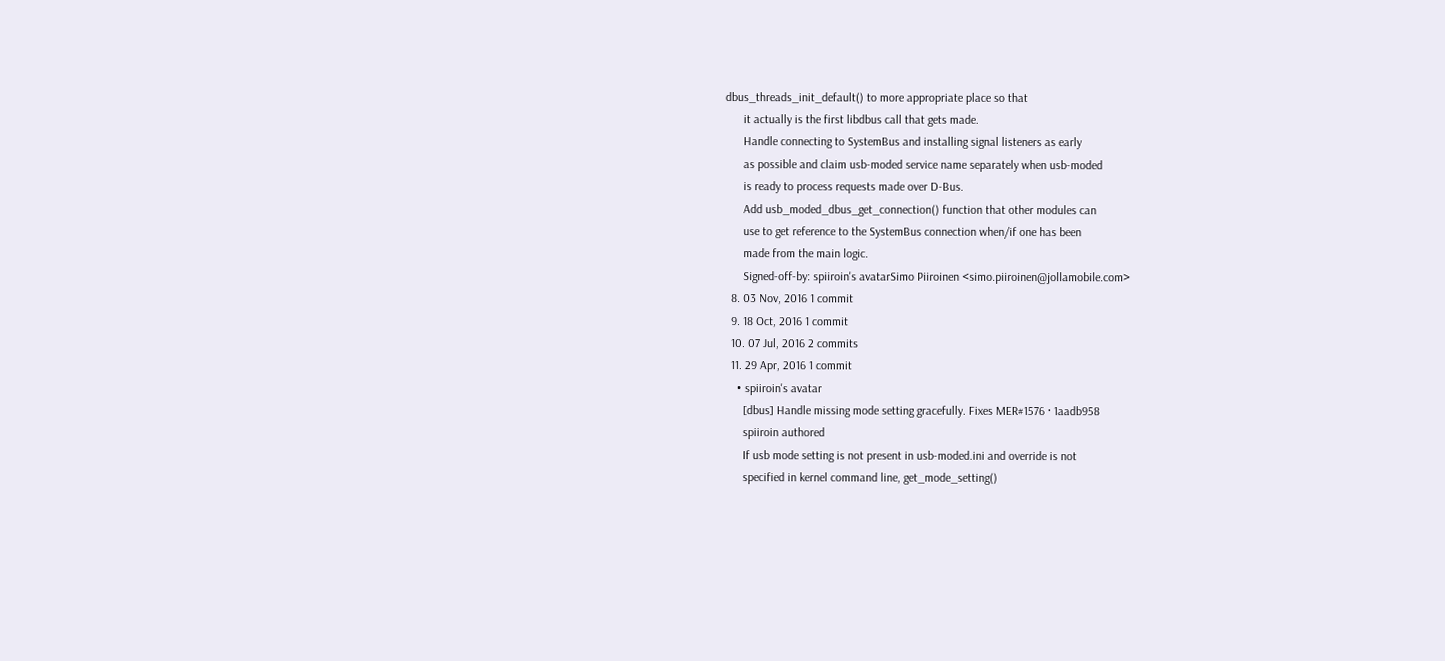dbus_threads_init_default() to more appropriate place so that
      it actually is the first libdbus call that gets made.
      Handle connecting to SystemBus and installing signal listeners as early
      as possible and claim usb-moded service name separately when usb-moded
      is ready to process requests made over D-Bus.
      Add usb_moded_dbus_get_connection() function that other modules can
      use to get reference to the SystemBus connection when/if one has been
      made from the main logic.
      Signed-off-by: spiiroin's avatarSimo Piiroinen <simo.piiroinen@jollamobile.com>
  8. 03 Nov, 2016 1 commit
  9. 18 Oct, 2016 1 commit
  10. 07 Jul, 2016 2 commits
  11. 29 Apr, 2016 1 commit
    • spiiroin's avatar
      [dbus] Handle missing mode setting gracefully. Fixes MER#1576 · 1aadb958
      spiiroin authored
      If usb mode setting is not present in usb-moded.ini and override is not
      specified in kernel command line, get_mode_setting()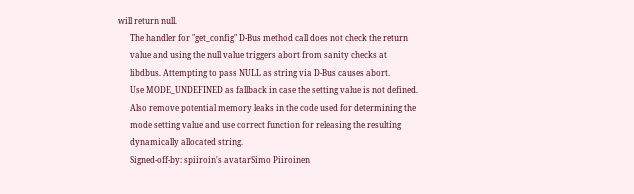will return null.
      The handler for "get_config" D-Bus method call does not check the return
      value and using the null value triggers abort from sanity checks at
      libdbus. Attempting to pass NULL as string via D-Bus causes abort.
      Use MODE_UNDEFINED as fallback in case the setting value is not defined.
      Also remove potential memory leaks in the code used for determining the
      mode setting value and use correct function for releasing the resulting
      dynamically allocated string.
      Signed-off-by: spiiroin's avatarSimo Piiroinen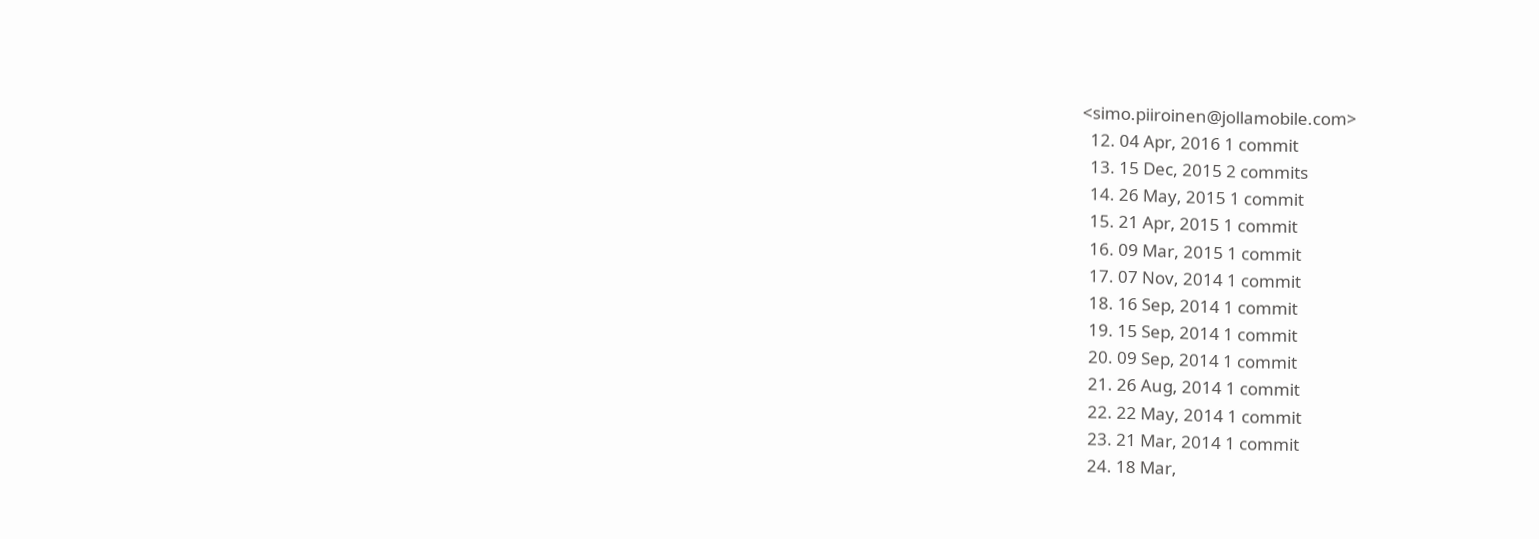<simo.piiroinen@jollamobile.com>
  12. 04 Apr, 2016 1 commit
  13. 15 Dec, 2015 2 commits
  14. 26 May, 2015 1 commit
  15. 21 Apr, 2015 1 commit
  16. 09 Mar, 2015 1 commit
  17. 07 Nov, 2014 1 commit
  18. 16 Sep, 2014 1 commit
  19. 15 Sep, 2014 1 commit
  20. 09 Sep, 2014 1 commit
  21. 26 Aug, 2014 1 commit
  22. 22 May, 2014 1 commit
  23. 21 Mar, 2014 1 commit
  24. 18 Mar,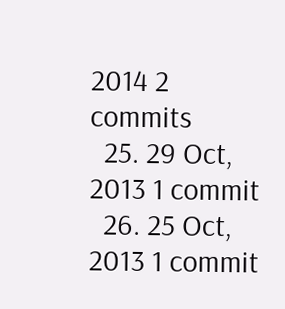2014 2 commits
  25. 29 Oct, 2013 1 commit
  26. 25 Oct, 2013 1 commit